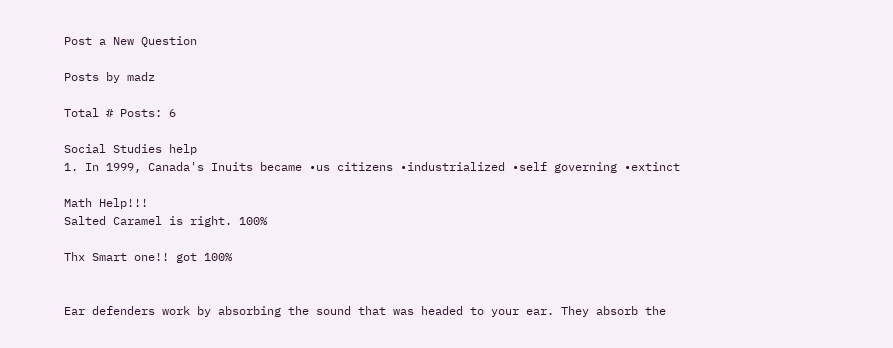Post a New Question

Posts by madz

Total # Posts: 6

Social Studies help
1. In 1999, Canada's Inuits became •us citizens •industrialized •self governing •extinct

Math Help!!!
Salted Caramel is right. 100%

Thx Smart one!! got 100%


Ear defenders work by absorbing the sound that was headed to your ear. They absorb the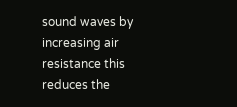sound waves by increasing air resistance this reduces the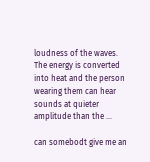loudness of the waves. The energy is converted into heat and the person wearing them can hear sounds at quieter amplitude than the ...

can somebodt give me an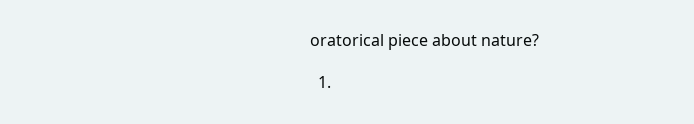oratorical piece about nature?

  1.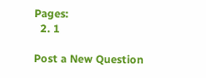Pages:
  2. 1

Post a New Question